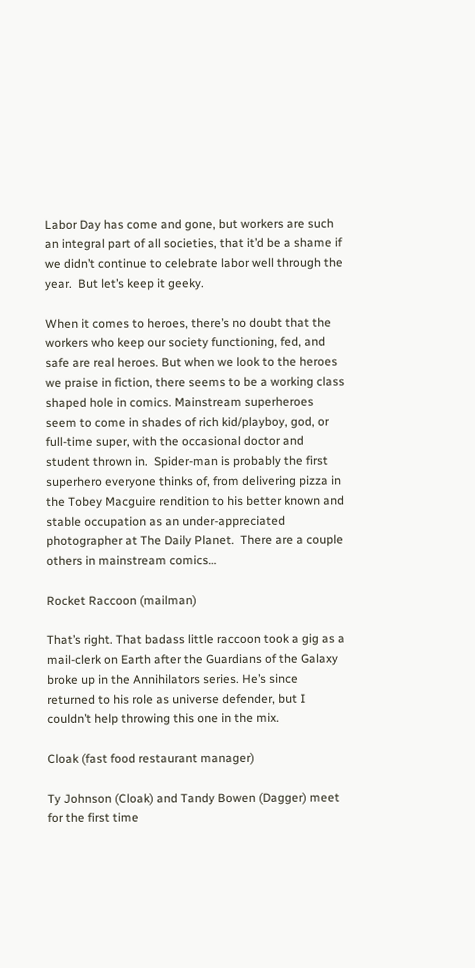Labor Day has come and gone, but workers are such an integral part of all societies, that it’d be a shame if we didn’t continue to celebrate labor well through the year.  But let’s keep it geeky.

When it comes to heroes, there’s no doubt that the workers who keep our society functioning, fed, and safe are real heroes. But when we look to the heroes we praise in fiction, there seems to be a working class shaped hole in comics. Mainstream superheroes seem to come in shades of rich kid/playboy, god, or full-time super, with the occasional doctor and student thrown in.  Spider-man is probably the first superhero everyone thinks of, from delivering pizza in the Tobey Macguire rendition to his better known and stable occupation as an under-appreciated photographer at The Daily Planet.  There are a couple others in mainstream comics…

Rocket Raccoon (mailman)

That’s right. That badass little raccoon took a gig as a mail-clerk on Earth after the Guardians of the Galaxy broke up in the Annihilators series. He’s since returned to his role as universe defender, but I couldn’t help throwing this one in the mix.

Cloak (fast food restaurant manager)

Ty Johnson (Cloak) and Tandy Bowen (Dagger) meet for the first time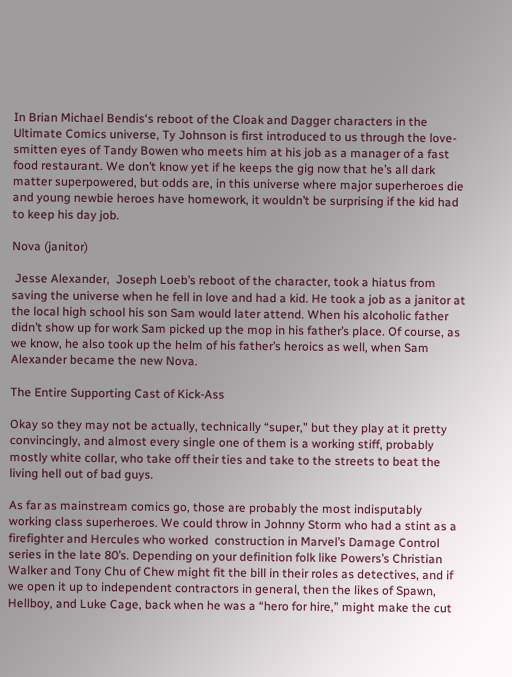In Brian Michael Bendis‘s reboot of the Cloak and Dagger characters in the Ultimate Comics universe, Ty Johnson is first introduced to us through the love-smitten eyes of Tandy Bowen who meets him at his job as a manager of a fast food restaurant. We don’t know yet if he keeps the gig now that he’s all dark matter superpowered, but odds are, in this universe where major superheroes die and young newbie heroes have homework, it wouldn’t be surprising if the kid had to keep his day job.

Nova (janitor)

 Jesse Alexander,  Joseph Loeb’s reboot of the character, took a hiatus from saving the universe when he fell in love and had a kid. He took a job as a janitor at the local high school his son Sam would later attend. When his alcoholic father didn’t show up for work Sam picked up the mop in his father’s place. Of course, as we know, he also took up the helm of his father’s heroics as well, when Sam Alexander became the new Nova.

The Entire Supporting Cast of Kick-Ass

Okay so they may not be actually, technically “super,” but they play at it pretty convincingly, and almost every single one of them is a working stiff, probably mostly white collar, who take off their ties and take to the streets to beat the living hell out of bad guys.

As far as mainstream comics go, those are probably the most indisputably working class superheroes. We could throw in Johnny Storm who had a stint as a firefighter and Hercules who worked  construction in Marvel’s Damage Control series in the late 80’s. Depending on your definition folk like Powers’s Christian Walker and Tony Chu of Chew might fit the bill in their roles as detectives, and if we open it up to independent contractors in general, then the likes of Spawn, Hellboy, and Luke Cage, back when he was a “hero for hire,” might make the cut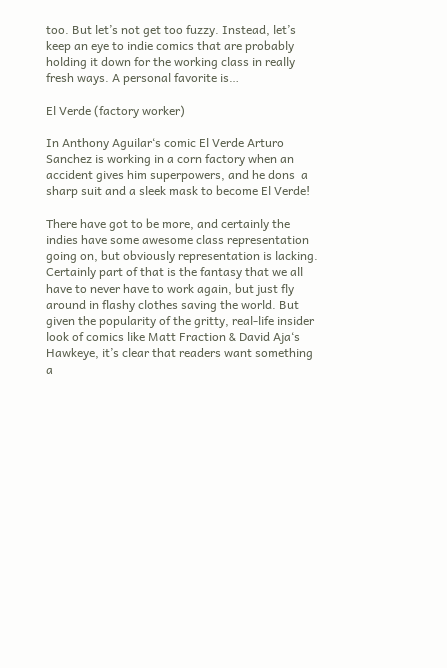too. But let’s not get too fuzzy. Instead, let’s keep an eye to indie comics that are probably holding it down for the working class in really fresh ways. A personal favorite is…

El Verde (factory worker)

In Anthony Aguilar‘s comic El Verde Arturo Sanchez is working in a corn factory when an accident gives him superpowers, and he dons  a sharp suit and a sleek mask to become El Verde!

There have got to be more, and certainly the indies have some awesome class representation going on, but obviously representation is lacking. Certainly part of that is the fantasy that we all have to never have to work again, but just fly around in flashy clothes saving the world. But given the popularity of the gritty, real-life insider look of comics like Matt Fraction & David Aja‘s Hawkeye, it’s clear that readers want something a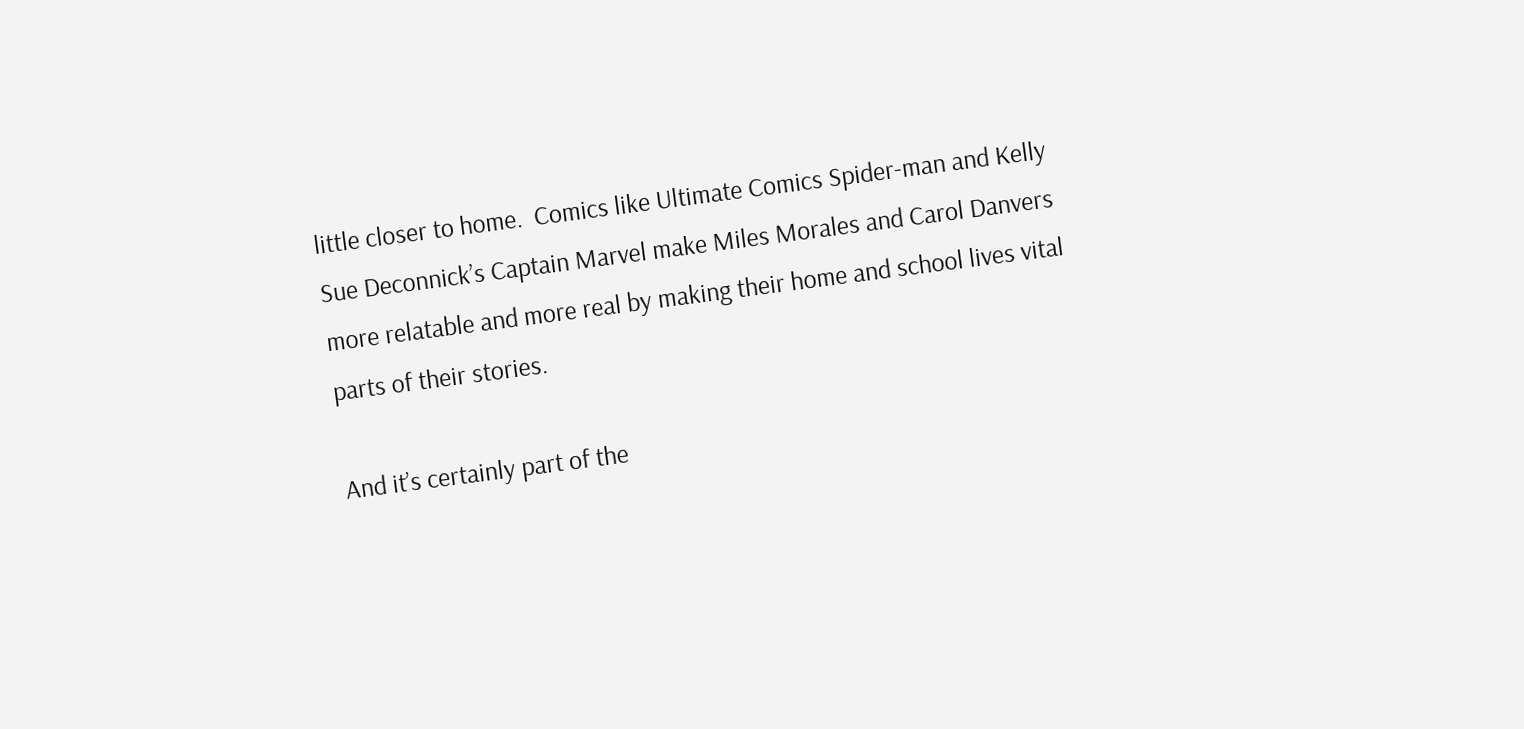little closer to home.  Comics like Ultimate Comics Spider-man and Kelly Sue Deconnick’s Captain Marvel make Miles Morales and Carol Danvers more relatable and more real by making their home and school lives vital parts of their stories.

And it’s certainly part of the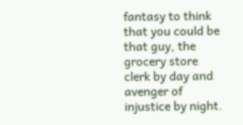fantasy to think that you could be that guy, the grocery store clerk by day and avenger of injustice by night.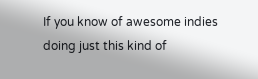If you know of awesome indies doing just this kind of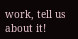work, tell us about it!